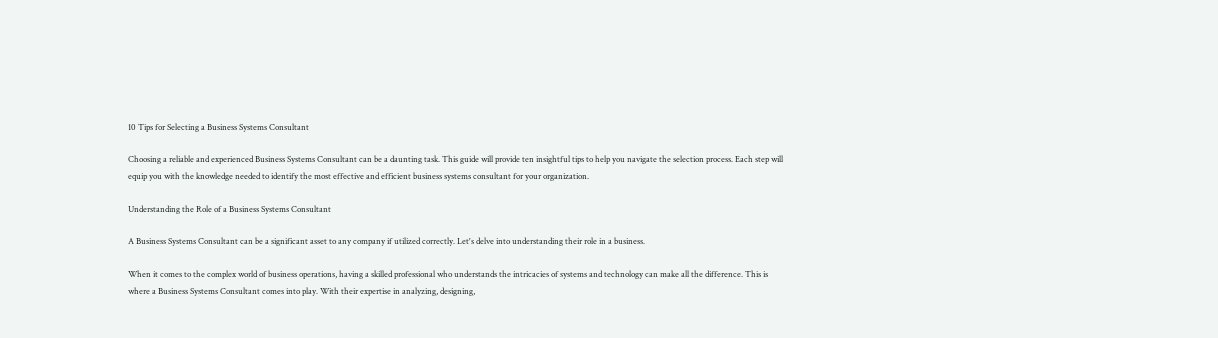10 Tips for Selecting a Business Systems Consultant

Choosing a reliable and experienced Business Systems Consultant can be a daunting task. This guide will provide ten insightful tips to help you navigate the selection process. Each step will equip you with the knowledge needed to identify the most effective and efficient business systems consultant for your organization.

Understanding the Role of a Business Systems Consultant

A Business Systems Consultant can be a significant asset to any company if utilized correctly. Let's delve into understanding their role in a business.

When it comes to the complex world of business operations, having a skilled professional who understands the intricacies of systems and technology can make all the difference. This is where a Business Systems Consultant comes into play. With their expertise in analyzing, designing,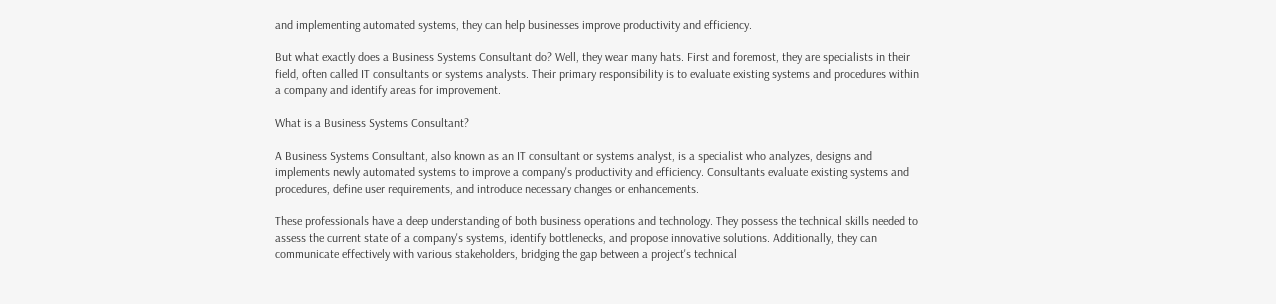and implementing automated systems, they can help businesses improve productivity and efficiency.

But what exactly does a Business Systems Consultant do? Well, they wear many hats. First and foremost, they are specialists in their field, often called IT consultants or systems analysts. Their primary responsibility is to evaluate existing systems and procedures within a company and identify areas for improvement.

What is a Business Systems Consultant?

A Business Systems Consultant, also known as an IT consultant or systems analyst, is a specialist who analyzes, designs and implements newly automated systems to improve a company's productivity and efficiency. Consultants evaluate existing systems and procedures, define user requirements, and introduce necessary changes or enhancements.

These professionals have a deep understanding of both business operations and technology. They possess the technical skills needed to assess the current state of a company's systems, identify bottlenecks, and propose innovative solutions. Additionally, they can communicate effectively with various stakeholders, bridging the gap between a project's technical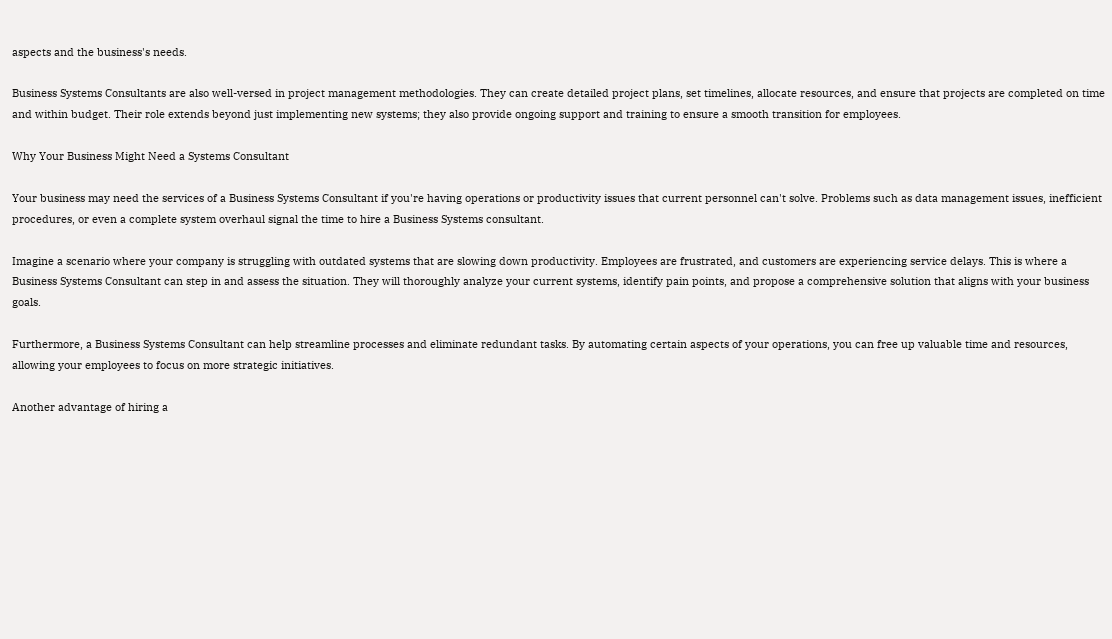aspects and the business's needs.

Business Systems Consultants are also well-versed in project management methodologies. They can create detailed project plans, set timelines, allocate resources, and ensure that projects are completed on time and within budget. Their role extends beyond just implementing new systems; they also provide ongoing support and training to ensure a smooth transition for employees.

Why Your Business Might Need a Systems Consultant

Your business may need the services of a Business Systems Consultant if you're having operations or productivity issues that current personnel can't solve. Problems such as data management issues, inefficient procedures, or even a complete system overhaul signal the time to hire a Business Systems consultant.

Imagine a scenario where your company is struggling with outdated systems that are slowing down productivity. Employees are frustrated, and customers are experiencing service delays. This is where a Business Systems Consultant can step in and assess the situation. They will thoroughly analyze your current systems, identify pain points, and propose a comprehensive solution that aligns with your business goals.

Furthermore, a Business Systems Consultant can help streamline processes and eliminate redundant tasks. By automating certain aspects of your operations, you can free up valuable time and resources, allowing your employees to focus on more strategic initiatives.

Another advantage of hiring a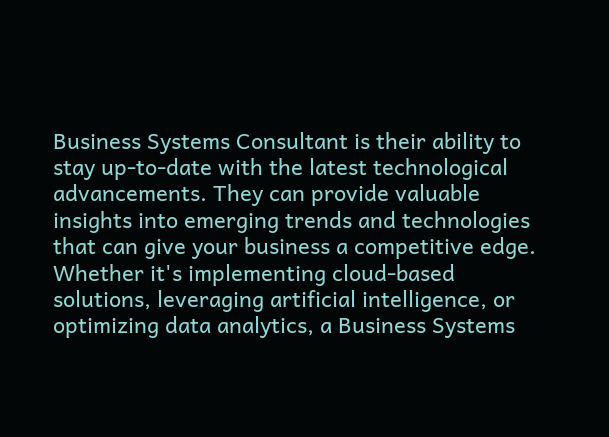Business Systems Consultant is their ability to stay up-to-date with the latest technological advancements. They can provide valuable insights into emerging trends and technologies that can give your business a competitive edge. Whether it's implementing cloud-based solutions, leveraging artificial intelligence, or optimizing data analytics, a Business Systems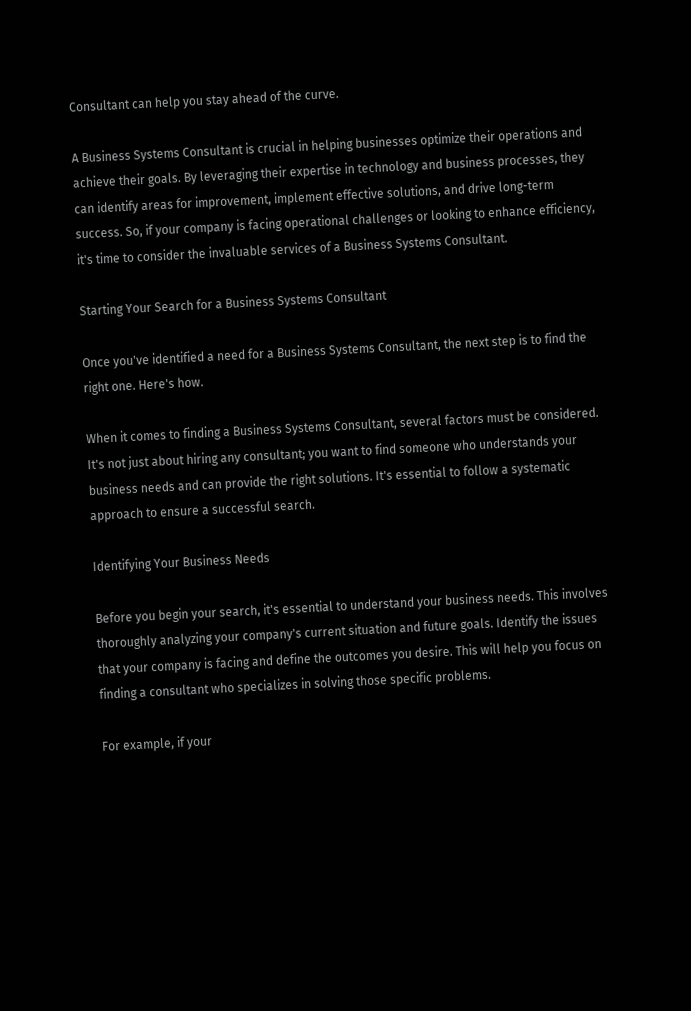Consultant can help you stay ahead of the curve.

A Business Systems Consultant is crucial in helping businesses optimize their operations and achieve their goals. By leveraging their expertise in technology and business processes, they can identify areas for improvement, implement effective solutions, and drive long-term success. So, if your company is facing operational challenges or looking to enhance efficiency, it's time to consider the invaluable services of a Business Systems Consultant.

Starting Your Search for a Business Systems Consultant

Once you've identified a need for a Business Systems Consultant, the next step is to find the right one. Here's how.

When it comes to finding a Business Systems Consultant, several factors must be considered. It's not just about hiring any consultant; you want to find someone who understands your business needs and can provide the right solutions. It's essential to follow a systematic approach to ensure a successful search.

Identifying Your Business Needs

Before you begin your search, it's essential to understand your business needs. This involves thoroughly analyzing your company's current situation and future goals. Identify the issues that your company is facing and define the outcomes you desire. This will help you focus on finding a consultant who specializes in solving those specific problems.

For example, if your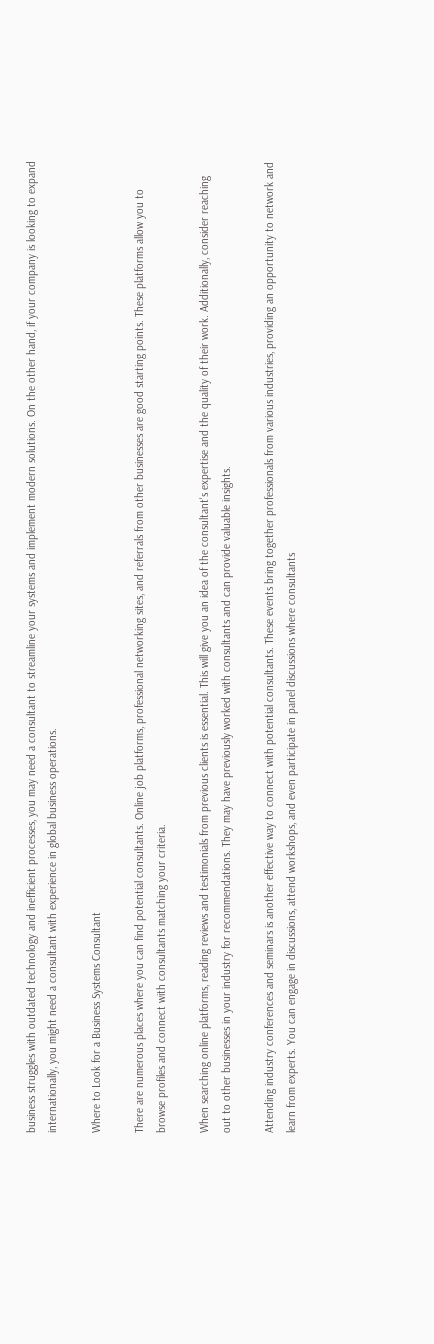business struggles with outdated technology and inefficient processes, you may need a consultant to streamline your systems and implement modern solutions. On the other hand, if your company is looking to expand internationally, you might need a consultant with experience in global business operations.

Where to Look for a Business Systems Consultant

There are numerous places where you can find potential consultants. Online job platforms, professional networking sites, and referrals from other businesses are good starting points. These platforms allow you to browse profiles and connect with consultants matching your criteria.

When searching online platforms, reading reviews and testimonials from previous clients is essential. This will give you an idea of the consultant's expertise and the quality of their work. Additionally, consider reaching out to other businesses in your industry for recommendations. They may have previously worked with consultants and can provide valuable insights.

Attending industry conferences and seminars is another effective way to connect with potential consultants. These events bring together professionals from various industries, providing an opportunity to network and learn from experts. You can engage in discussions, attend workshops, and even participate in panel discussions where consultants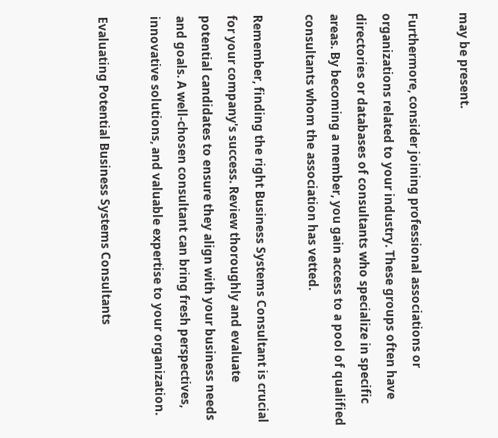may be present.

Furthermore, consider joining professional associations or organizations related to your industry. These groups often have directories or databases of consultants who specialize in specific areas. By becoming a member, you gain access to a pool of qualified consultants whom the association has vetted.

Remember, finding the right Business Systems Consultant is crucial for your company's success. Review thoroughly and evaluate potential candidates to ensure they align with your business needs and goals. A well-chosen consultant can bring fresh perspectives, innovative solutions, and valuable expertise to your organization.

Evaluating Potential Business Systems Consultants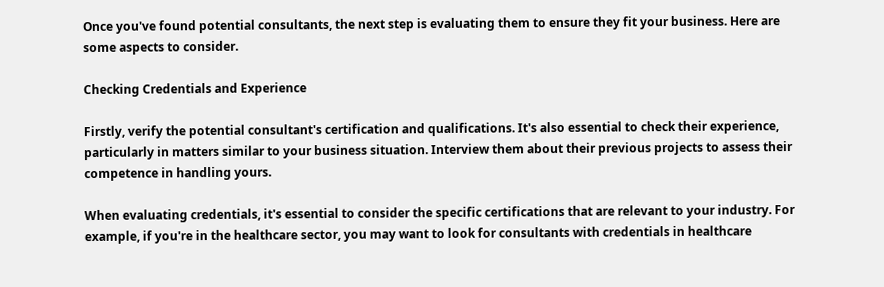Once you've found potential consultants, the next step is evaluating them to ensure they fit your business. Here are some aspects to consider.

Checking Credentials and Experience

Firstly, verify the potential consultant's certification and qualifications. It's also essential to check their experience, particularly in matters similar to your business situation. Interview them about their previous projects to assess their competence in handling yours.

When evaluating credentials, it's essential to consider the specific certifications that are relevant to your industry. For example, if you're in the healthcare sector, you may want to look for consultants with credentials in healthcare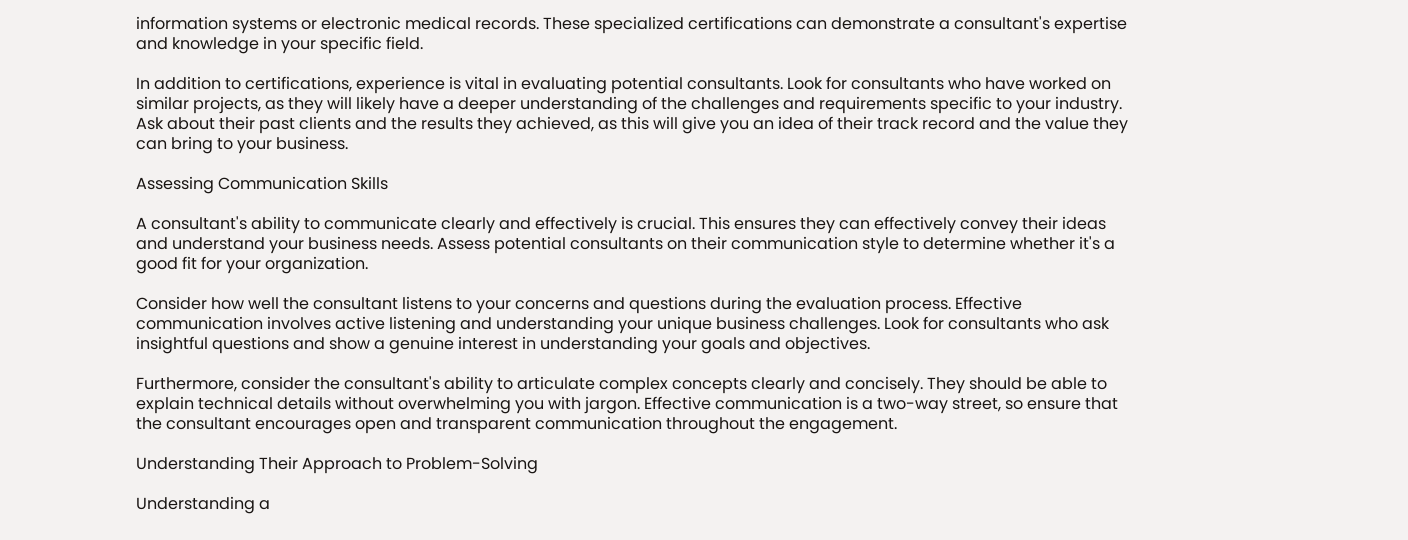information systems or electronic medical records. These specialized certifications can demonstrate a consultant's expertise and knowledge in your specific field.

In addition to certifications, experience is vital in evaluating potential consultants. Look for consultants who have worked on similar projects, as they will likely have a deeper understanding of the challenges and requirements specific to your industry. Ask about their past clients and the results they achieved, as this will give you an idea of their track record and the value they can bring to your business.

Assessing Communication Skills

A consultant's ability to communicate clearly and effectively is crucial. This ensures they can effectively convey their ideas and understand your business needs. Assess potential consultants on their communication style to determine whether it's a good fit for your organization.

Consider how well the consultant listens to your concerns and questions during the evaluation process. Effective communication involves active listening and understanding your unique business challenges. Look for consultants who ask insightful questions and show a genuine interest in understanding your goals and objectives.

Furthermore, consider the consultant's ability to articulate complex concepts clearly and concisely. They should be able to explain technical details without overwhelming you with jargon. Effective communication is a two-way street, so ensure that the consultant encourages open and transparent communication throughout the engagement.

Understanding Their Approach to Problem-Solving

Understanding a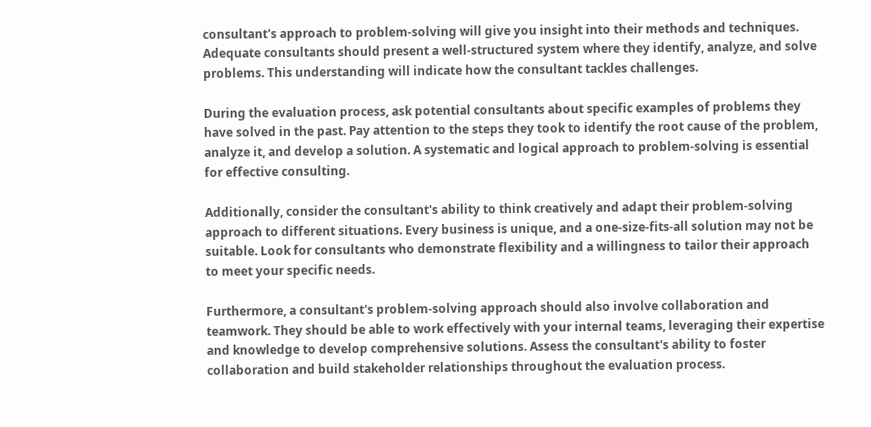consultant's approach to problem-solving will give you insight into their methods and techniques. Adequate consultants should present a well-structured system where they identify, analyze, and solve problems. This understanding will indicate how the consultant tackles challenges.

During the evaluation process, ask potential consultants about specific examples of problems they have solved in the past. Pay attention to the steps they took to identify the root cause of the problem, analyze it, and develop a solution. A systematic and logical approach to problem-solving is essential for effective consulting.

Additionally, consider the consultant's ability to think creatively and adapt their problem-solving approach to different situations. Every business is unique, and a one-size-fits-all solution may not be suitable. Look for consultants who demonstrate flexibility and a willingness to tailor their approach to meet your specific needs.

Furthermore, a consultant's problem-solving approach should also involve collaboration and teamwork. They should be able to work effectively with your internal teams, leveraging their expertise and knowledge to develop comprehensive solutions. Assess the consultant's ability to foster collaboration and build stakeholder relationships throughout the evaluation process.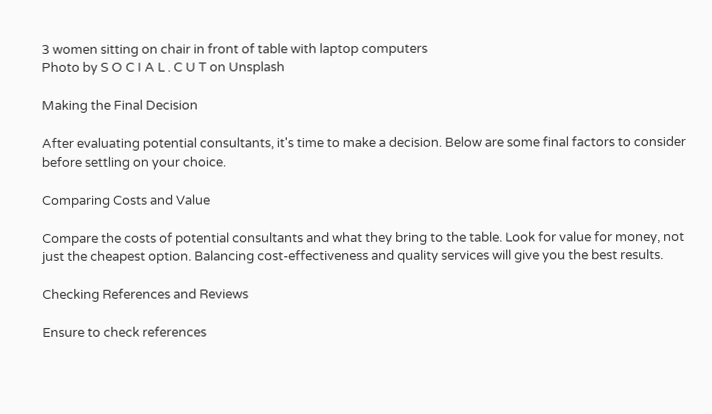3 women sitting on chair in front of table with laptop computers
Photo by S O C I A L . C U T on Unsplash

Making the Final Decision

After evaluating potential consultants, it's time to make a decision. Below are some final factors to consider before settling on your choice.

Comparing Costs and Value

Compare the costs of potential consultants and what they bring to the table. Look for value for money, not just the cheapest option. Balancing cost-effectiveness and quality services will give you the best results.

Checking References and Reviews

Ensure to check references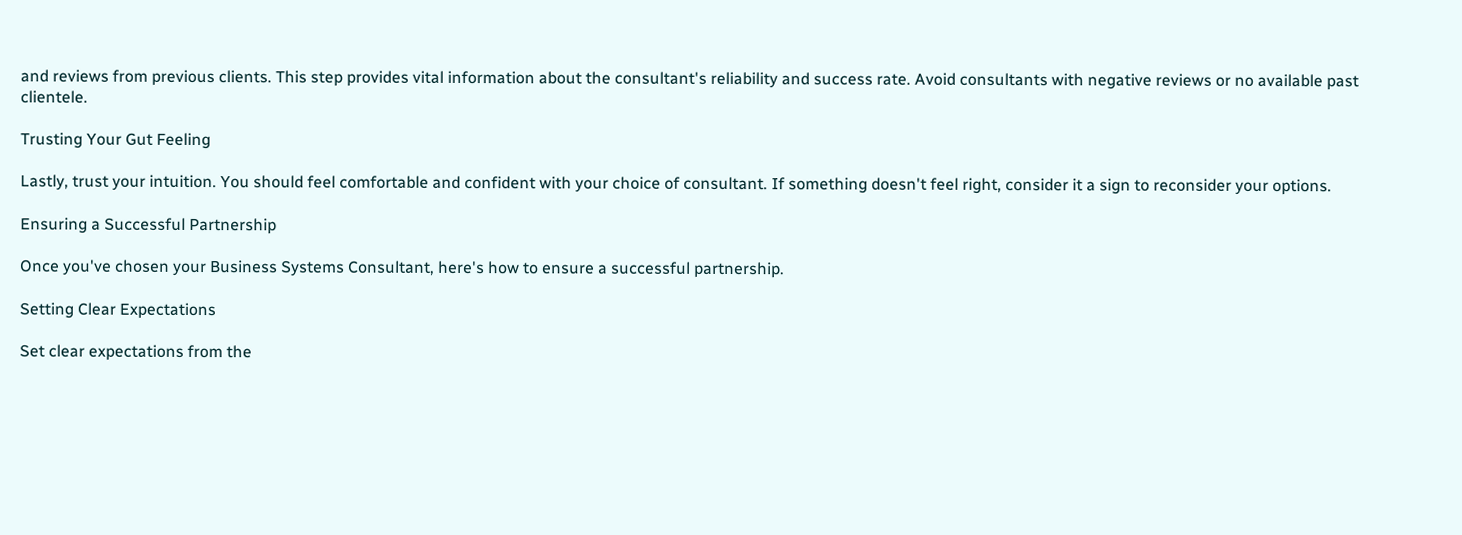and reviews from previous clients. This step provides vital information about the consultant's reliability and success rate. Avoid consultants with negative reviews or no available past clientele.

Trusting Your Gut Feeling

Lastly, trust your intuition. You should feel comfortable and confident with your choice of consultant. If something doesn't feel right, consider it a sign to reconsider your options.

Ensuring a Successful Partnership

Once you've chosen your Business Systems Consultant, here's how to ensure a successful partnership.

Setting Clear Expectations

Set clear expectations from the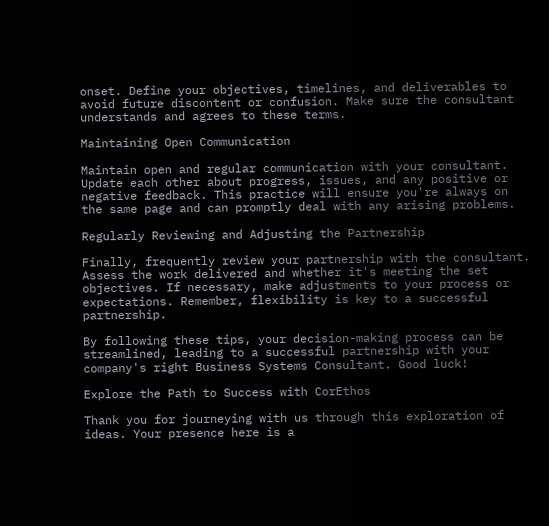onset. Define your objectives, timelines, and deliverables to avoid future discontent or confusion. Make sure the consultant understands and agrees to these terms.

Maintaining Open Communication

Maintain open and regular communication with your consultant. Update each other about progress, issues, and any positive or negative feedback. This practice will ensure you're always on the same page and can promptly deal with any arising problems.

Regularly Reviewing and Adjusting the Partnership

Finally, frequently review your partnership with the consultant. Assess the work delivered and whether it's meeting the set objectives. If necessary, make adjustments to your process or expectations. Remember, flexibility is key to a successful partnership.

By following these tips, your decision-making process can be streamlined, leading to a successful partnership with your company's right Business Systems Consultant. Good luck!

Explore the Path to Success with CorEthos

Thank you for journeying with us through this exploration of ideas. Your presence here is a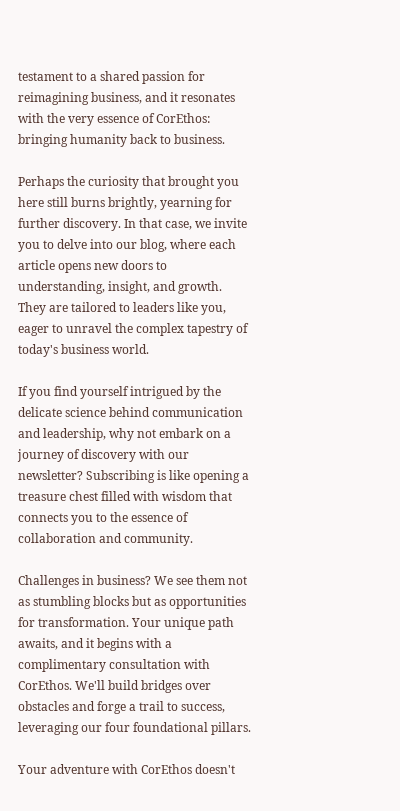testament to a shared passion for reimagining business, and it resonates with the very essence of CorEthos: bringing humanity back to business.

Perhaps the curiosity that brought you here still burns brightly, yearning for further discovery. In that case, we invite you to delve into our blog, where each article opens new doors to understanding, insight, and growth. They are tailored to leaders like you, eager to unravel the complex tapestry of today's business world.

If you find yourself intrigued by the delicate science behind communication and leadership, why not embark on a journey of discovery with our newsletter? Subscribing is like opening a treasure chest filled with wisdom that connects you to the essence of collaboration and community.

Challenges in business? We see them not as stumbling blocks but as opportunities for transformation. Your unique path awaits, and it begins with a complimentary consultation with CorEthos. We'll build bridges over obstacles and forge a trail to success, leveraging our four foundational pillars.

Your adventure with CorEthos doesn't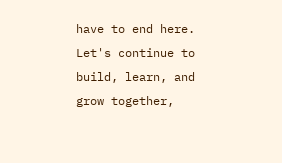have to end here. Let's continue to build, learn, and grow together,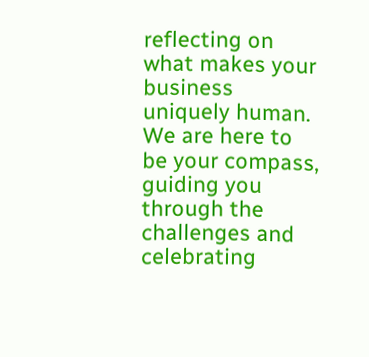reflecting on what makes your business uniquely human. We are here to be your compass, guiding you through the challenges and celebrating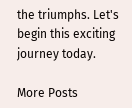the triumphs. Let's begin this exciting journey today.

More Posts